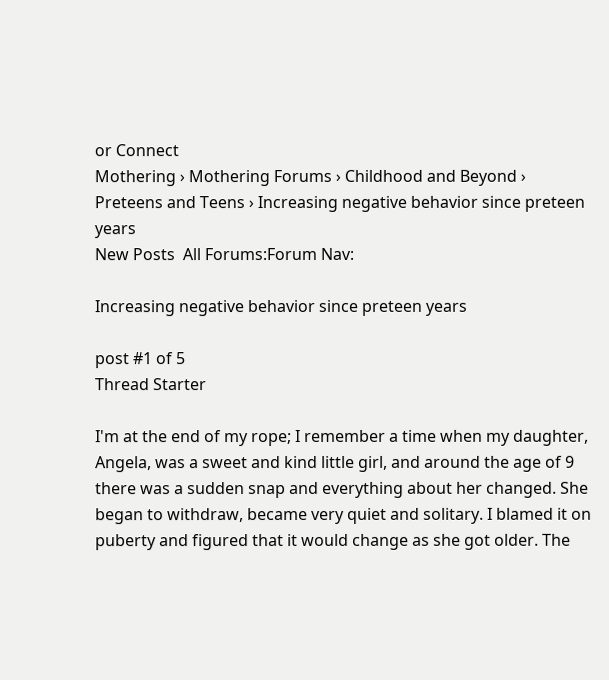or Connect
Mothering › Mothering Forums › Childhood and Beyond › Preteens and Teens › Increasing negative behavior since preteen years
New Posts  All Forums:Forum Nav:

Increasing negative behavior since preteen years

post #1 of 5
Thread Starter

I'm at the end of my rope; I remember a time when my daughter, Angela, was a sweet and kind little girl, and around the age of 9 there was a sudden snap and everything about her changed. She began to withdraw, became very quiet and solitary. I blamed it on puberty and figured that it would change as she got older. The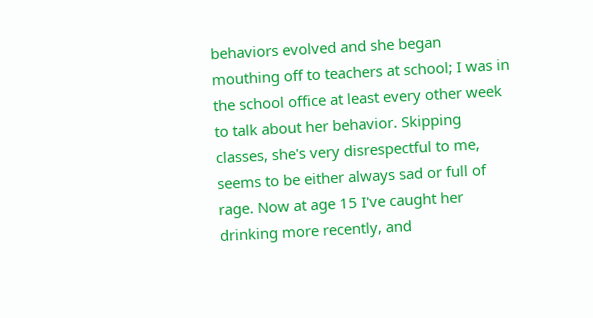behaviors evolved and she began mouthing off to teachers at school; I was in the school office at least every other week to talk about her behavior. Skipping classes, she's very disrespectful to me, seems to be either always sad or full of rage. Now at age 15 I've caught her drinking more recently, and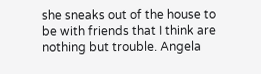she sneaks out of the house to be with friends that I think are nothing but trouble. Angela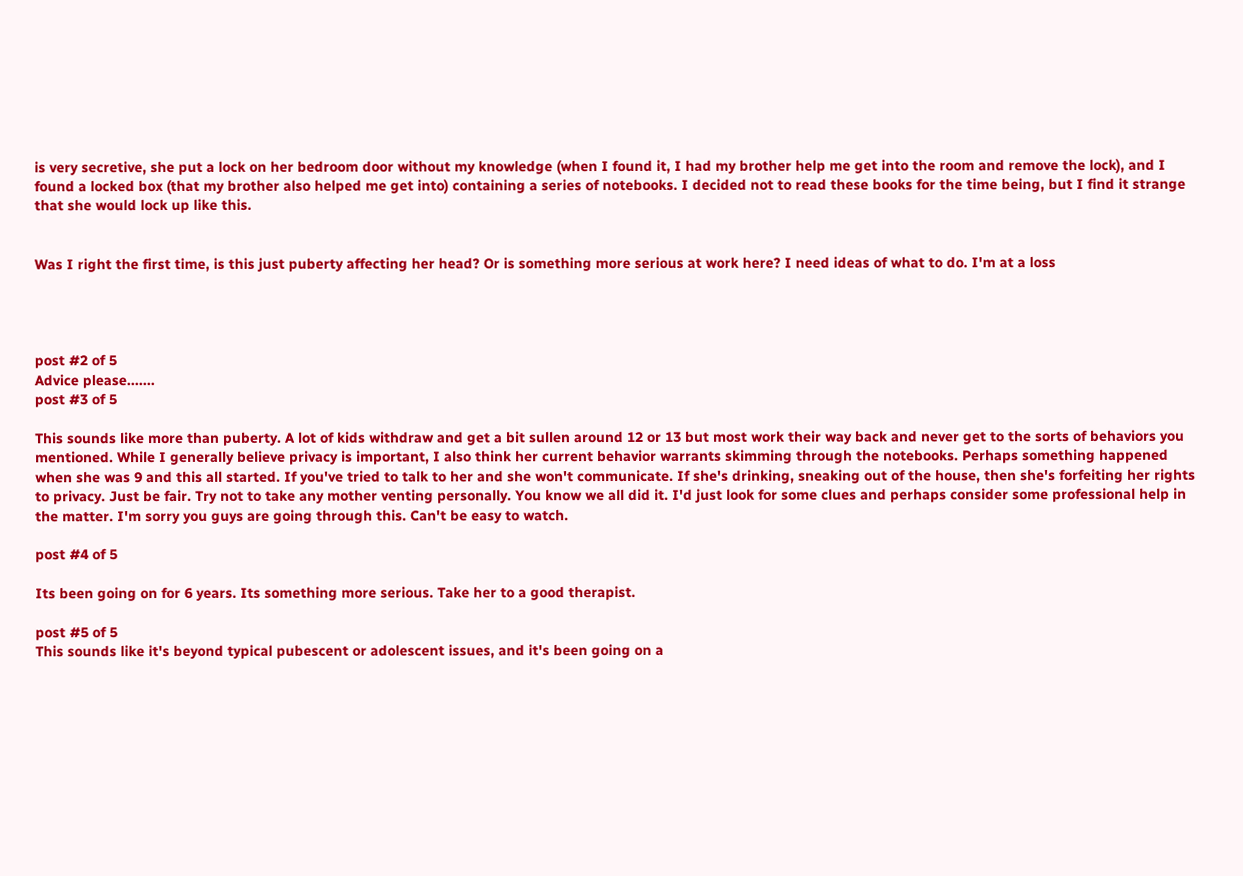is very secretive, she put a lock on her bedroom door without my knowledge (when I found it, I had my brother help me get into the room and remove the lock), and I found a locked box (that my brother also helped me get into) containing a series of notebooks. I decided not to read these books for the time being, but I find it strange that she would lock up like this.


Was I right the first time, is this just puberty affecting her head? Or is something more serious at work here? I need ideas of what to do. I'm at a loss




post #2 of 5
Advice please.......
post #3 of 5

This sounds like more than puberty. A lot of kids withdraw and get a bit sullen around 12 or 13 but most work their way back and never get to the sorts of behaviors you mentioned. While I generally believe privacy is important, I also think her current behavior warrants skimming through the notebooks. Perhaps something happened when she was 9 and this all started. If you've tried to talk to her and she won't communicate. If she's drinking, sneaking out of the house, then she's forfeiting her rights to privacy. Just be fair. Try not to take any mother venting personally. You know we all did it. I'd just look for some clues and perhaps consider some professional help in the matter. I'm sorry you guys are going through this. Can't be easy to watch.

post #4 of 5

Its been going on for 6 years. Its something more serious. Take her to a good therapist.

post #5 of 5
This sounds like it's beyond typical pubescent or adolescent issues, and it's been going on a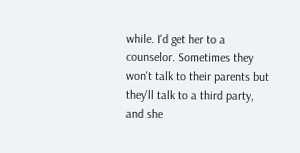while. I'd get her to a counselor. Sometimes they won't talk to their parents but they'll talk to a third party, and she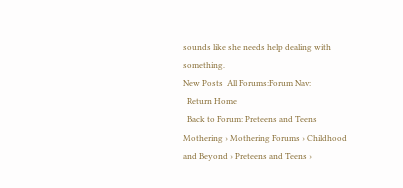sounds like she needs help dealing with something.
New Posts  All Forums:Forum Nav:
  Return Home
  Back to Forum: Preteens and Teens
Mothering › Mothering Forums › Childhood and Beyond › Preteens and Teens ›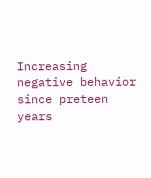Increasing negative behavior since preteen years